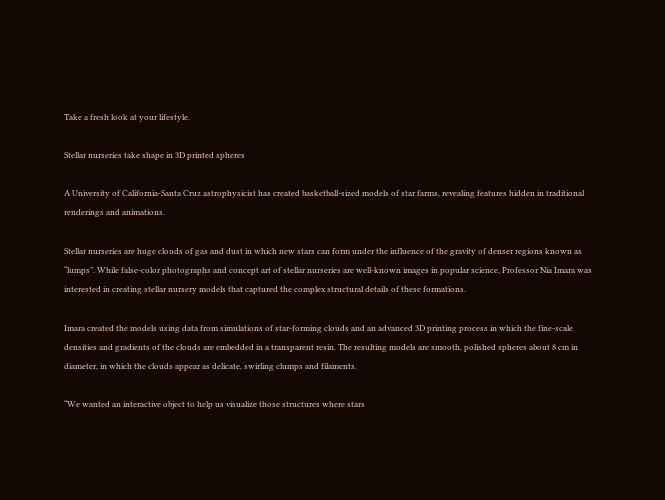Take a fresh look at your lifestyle.

Stellar nurseries take shape in 3D printed spheres

A University of California-Santa Cruz astrophysicist has created basketball-sized models of star farms, revealing features hidden in traditional renderings and animations.

Stellar nurseries are huge clouds of gas and dust in which new stars can form under the influence of the gravity of denser regions known as “lumps”. While false-color photographs and concept art of stellar nurseries are well-known images in popular science, Professor Nia Imara was interested in creating stellar nursery models that captured the complex structural details of these formations.

Imara created the models using data from simulations of star-forming clouds and an advanced 3D printing process in which the fine-scale densities and gradients of the clouds are embedded in a transparent resin. The resulting models are smooth, polished spheres about 8 cm in diameter, in which the clouds appear as delicate, swirling clumps and filaments.

“We wanted an interactive object to help us visualize those structures where stars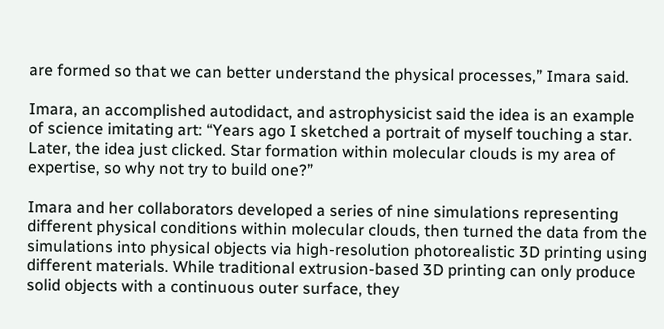are formed so that we can better understand the physical processes,” Imara said.

Imara, an accomplished autodidact, and astrophysicist said the idea is an example of science imitating art: “Years ago I sketched a portrait of myself touching a star. Later, the idea just clicked. Star formation within molecular clouds is my area of expertise, so why not try to build one?”

Imara and her collaborators developed a series of nine simulations representing different physical conditions within molecular clouds, then turned the data from the simulations into physical objects via high-resolution photorealistic 3D printing using different materials. While traditional extrusion-based 3D printing can only produce solid objects with a continuous outer surface, they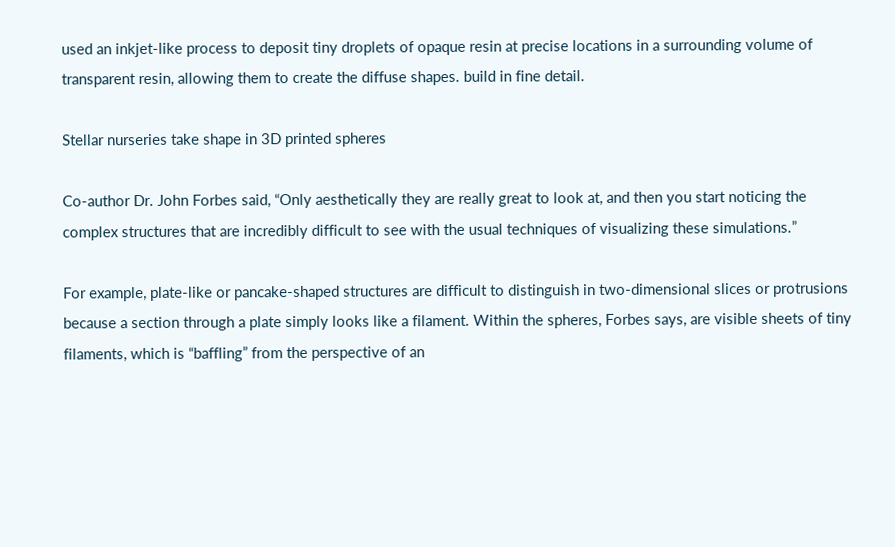used an inkjet-like process to deposit tiny droplets of opaque resin at precise locations in a surrounding volume of transparent resin, allowing them to create the diffuse shapes. build in fine detail.

Stellar nurseries take shape in 3D printed spheres

Co-author Dr. John Forbes said, “Only aesthetically they are really great to look at, and then you start noticing the complex structures that are incredibly difficult to see with the usual techniques of visualizing these simulations.”

For example, plate-like or pancake-shaped structures are difficult to distinguish in two-dimensional slices or protrusions because a section through a plate simply looks like a filament. Within the spheres, Forbes says, are visible sheets of tiny filaments, which is “baffling” from the perspective of an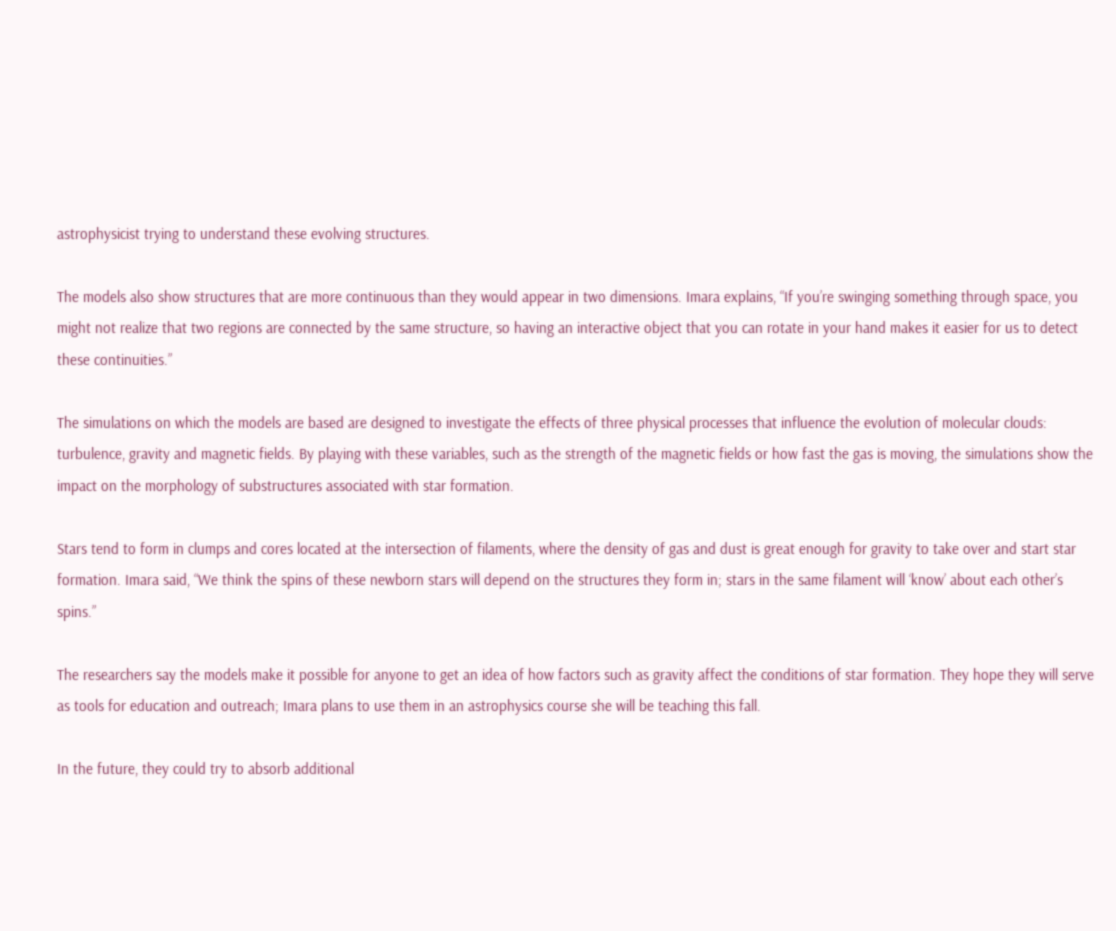astrophysicist trying to understand these evolving structures.

The models also show structures that are more continuous than they would appear in two dimensions. Imara explains, “If you’re swinging something through space, you might not realize that two regions are connected by the same structure, so having an interactive object that you can rotate in your hand makes it easier for us to detect these continuities.”

The simulations on which the models are based are designed to investigate the effects of three physical processes that influence the evolution of molecular clouds: turbulence, gravity and magnetic fields. By playing with these variables, such as the strength of the magnetic fields or how fast the gas is moving, the simulations show the impact on the morphology of substructures associated with star formation.

Stars tend to form in clumps and cores located at the intersection of filaments, where the density of gas and dust is great enough for gravity to take over and start star formation. Imara said, “We think the spins of these newborn stars will depend on the structures they form in; stars in the same filament will ‘know’ about each other’s spins.”

The researchers say the models make it possible for anyone to get an idea of how factors such as gravity affect the conditions of star formation. They hope they will serve as tools for education and outreach; Imara plans to use them in an astrophysics course she will be teaching this fall.

In the future, they could try to absorb additional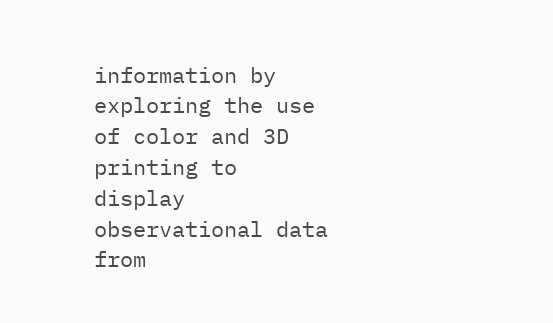information by exploring the use of color and 3D printing to display observational data from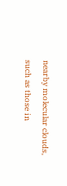nearby molecular clouds, such as those in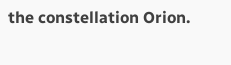the constellation Orion.